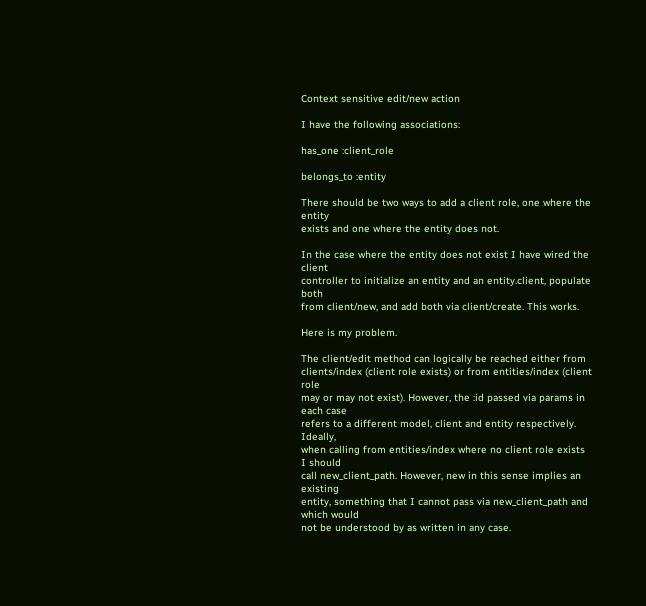Context sensitive edit/new action

I have the following associations:

has_one :client_role

belongs_to :entity

There should be two ways to add a client role, one where the entity
exists and one where the entity does not.

In the case where the entity does not exist I have wired the client
controller to initialize an entity and an entity.client, populate both
from client/new, and add both via client/create. This works.

Here is my problem.

The client/edit method can logically be reached either from
clients/index (client role exists) or from entities/index (client role
may or may not exist). However, the :id passed via params in each case
refers to a different model, client and entity respectively. Ideally,
when calling from entities/index where no client role exists I should
call new_client_path. However, new in this sense implies an existing
entity, something that I cannot pass via new_client_path and which would
not be understood by as written in any case.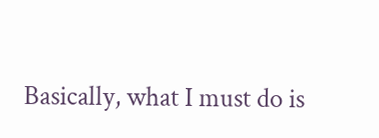Basically, what I must do is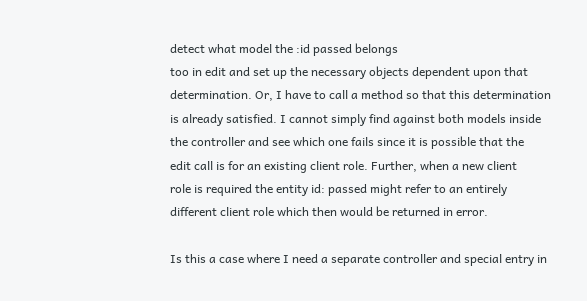detect what model the :id passed belongs
too in edit and set up the necessary objects dependent upon that
determination. Or, I have to call a method so that this determination
is already satisfied. I cannot simply find against both models inside
the controller and see which one fails since it is possible that the
edit call is for an existing client role. Further, when a new client
role is required the entity id: passed might refer to an entirely
different client role which then would be returned in error.

Is this a case where I need a separate controller and special entry in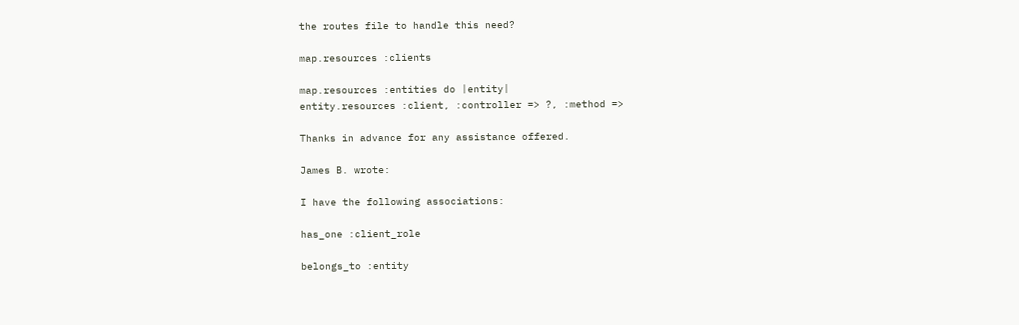the routes file to handle this need?

map.resources :clients

map.resources :entities do |entity|
entity.resources :client, :controller => ?, :method =>

Thanks in advance for any assistance offered.

James B. wrote:

I have the following associations:

has_one :client_role

belongs_to :entity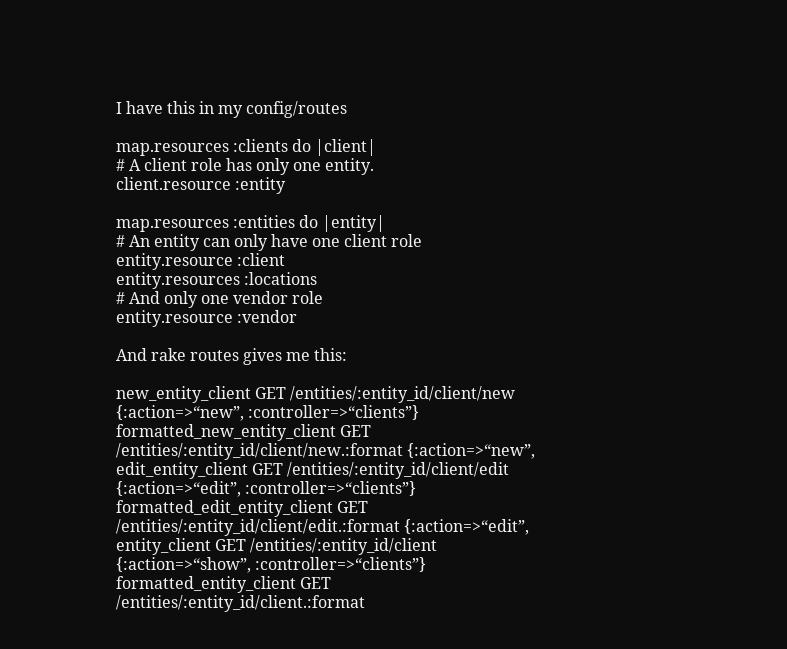I have this in my config/routes

map.resources :clients do |client|
# A client role has only one entity.
client.resource :entity

map.resources :entities do |entity|
# An entity can only have one client role
entity.resource :client
entity.resources :locations
# And only one vendor role
entity.resource :vendor

And rake routes gives me this:

new_entity_client GET /entities/:entity_id/client/new
{:action=>“new”, :controller=>“clients”}
formatted_new_entity_client GET
/entities/:entity_id/client/new.:format {:action=>“new”,
edit_entity_client GET /entities/:entity_id/client/edit
{:action=>“edit”, :controller=>“clients”}
formatted_edit_entity_client GET
/entities/:entity_id/client/edit.:format {:action=>“edit”,
entity_client GET /entities/:entity_id/client
{:action=>“show”, :controller=>“clients”}
formatted_entity_client GET
/entities/:entity_id/client.:format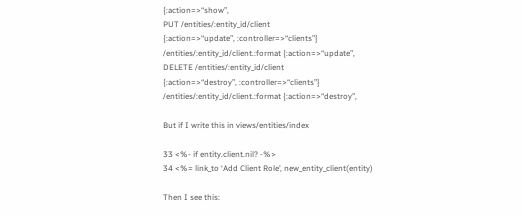{:action=>“show”,
PUT /entities/:entity_id/client
{:action=>“update”, :controller=>“clients”}
/entities/:entity_id/client.:format {:action=>“update”,
DELETE /entities/:entity_id/client
{:action=>“destroy”, :controller=>“clients”}
/entities/:entity_id/client.:format {:action=>“destroy”,

But if I write this in views/entities/index

33 <%- if entity.client.nil? -%>
34 <%= link_to ‘Add Client Role’, new_entity_client(entity)

Then I see this: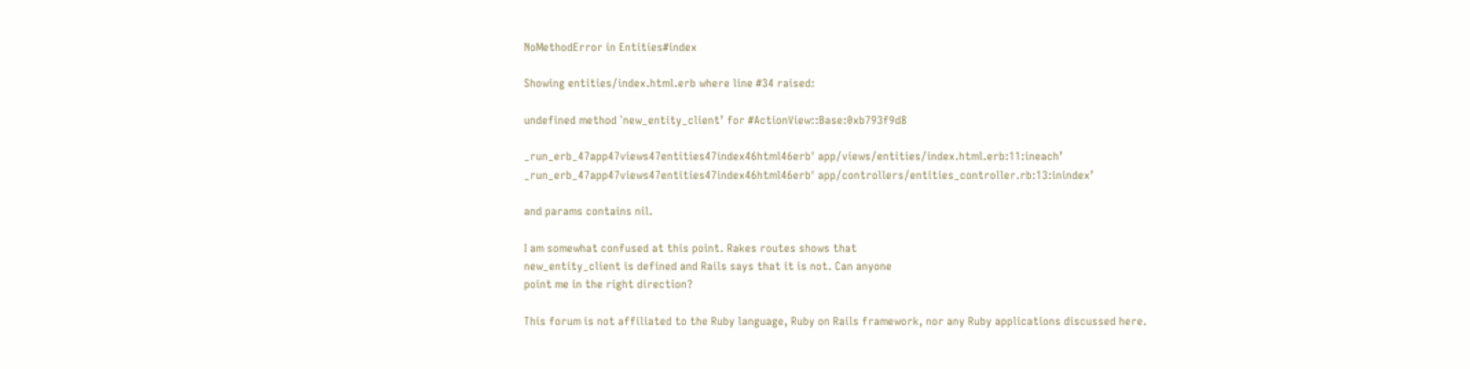NoMethodError in Entities#index

Showing entities/index.html.erb where line #34 raised:

undefined method `new_entity_client’ for #ActionView::Base:0xb793f9d8

_run_erb_47app47views47entities47index46html46erb' app/views/entities/index.html.erb:11:ineach’
_run_erb_47app47views47entities47index46html46erb' app/controllers/entities_controller.rb:13:inindex’

and params contains nil.

I am somewhat confused at this point. Rakes routes shows that
new_entity_client is defined and Rails says that it is not. Can anyone
point me in the right direction?

This forum is not affiliated to the Ruby language, Ruby on Rails framework, nor any Ruby applications discussed here.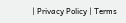| Privacy Policy | Terms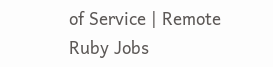of Service | Remote Ruby Jobs